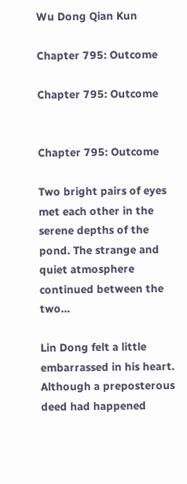Wu Dong Qian Kun

Chapter 795: Outcome

Chapter 795: Outcome


Chapter 795: Outcome

Two bright pairs of eyes met each other in the serene depths of the pond. The strange and quiet atmosphere continued between the two…

Lin Dong felt a little embarrassed in his heart. Although a preposterous deed had happened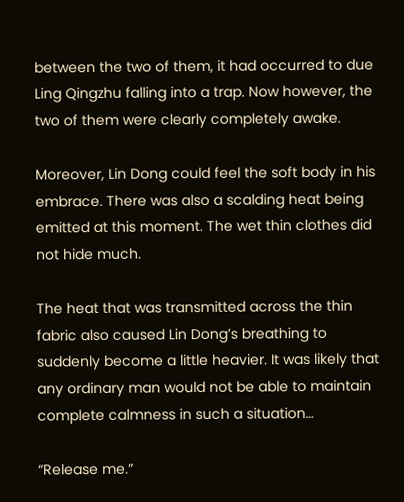between the two of them, it had occurred to due Ling Qingzhu falling into a trap. Now however, the two of them were clearly completely awake.

Moreover, Lin Dong could feel the soft body in his embrace. There was also a scalding heat being emitted at this moment. The wet thin clothes did not hide much.

The heat that was transmitted across the thin fabric also caused Lin Dong’s breathing to suddenly become a little heavier. It was likely that any ordinary man would not be able to maintain complete calmness in such a situation…

“Release me.”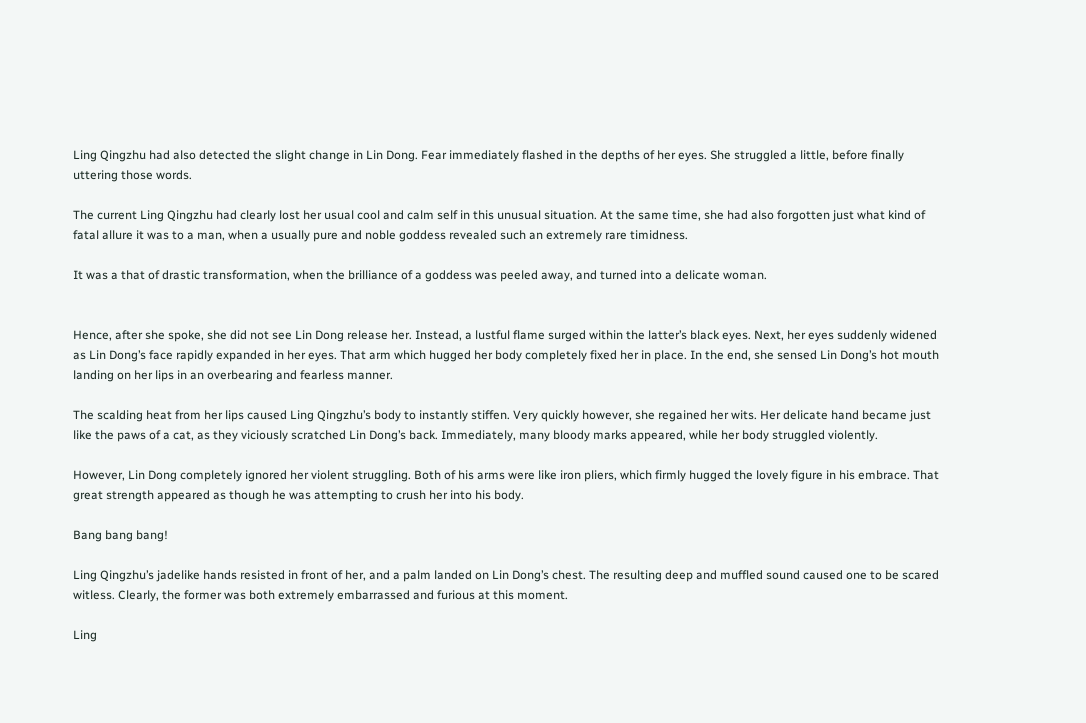Ling Qingzhu had also detected the slight change in Lin Dong. Fear immediately flashed in the depths of her eyes. She struggled a little, before finally uttering those words.

The current Ling Qingzhu had clearly lost her usual cool and calm self in this unusual situation. At the same time, she had also forgotten just what kind of fatal allure it was to a man, when a usually pure and noble goddess revealed such an extremely rare timidness.

It was a that of drastic transformation, when the brilliance of a goddess was peeled away, and turned into a delicate woman.


Hence, after she spoke, she did not see Lin Dong release her. Instead, a lustful flame surged within the latter’s black eyes. Next, her eyes suddenly widened as Lin Dong’s face rapidly expanded in her eyes. That arm which hugged her body completely fixed her in place. In the end, she sensed Lin Dong’s hot mouth landing on her lips in an overbearing and fearless manner.

The scalding heat from her lips caused Ling Qingzhu’s body to instantly stiffen. Very quickly however, she regained her wits. Her delicate hand became just like the paws of a cat, as they viciously scratched Lin Dong’s back. Immediately, many bloody marks appeared, while her body struggled violently.

However, Lin Dong completely ignored her violent struggling. Both of his arms were like iron pliers, which firmly hugged the lovely figure in his embrace. That great strength appeared as though he was attempting to crush her into his body.

Bang bang bang!

Ling Qingzhu’s jadelike hands resisted in front of her, and a palm landed on Lin Dong’s chest. The resulting deep and muffled sound caused one to be scared witless. Clearly, the former was both extremely embarrassed and furious at this moment.

Ling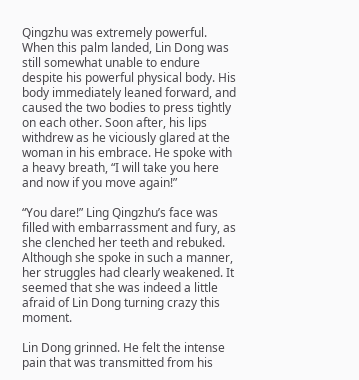Qingzhu was extremely powerful. When this palm landed, Lin Dong was still somewhat unable to endure despite his powerful physical body. His body immediately leaned forward, and caused the two bodies to press tightly on each other. Soon after, his lips withdrew as he viciously glared at the woman in his embrace. He spoke with a heavy breath, “I will take you here and now if you move again!”

“You dare!” Ling Qingzhu’s face was filled with embarrassment and fury, as she clenched her teeth and rebuked. Although she spoke in such a manner, her struggles had clearly weakened. It seemed that she was indeed a little afraid of Lin Dong turning crazy this moment.

Lin Dong grinned. He felt the intense pain that was transmitted from his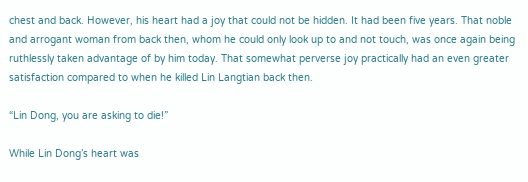chest and back. However, his heart had a joy that could not be hidden. It had been five years. That noble and arrogant woman from back then, whom he could only look up to and not touch, was once again being ruthlessly taken advantage of by him today. That somewhat perverse joy practically had an even greater satisfaction compared to when he killed Lin Langtian back then.

“Lin Dong, you are asking to die!”

While Lin Dong’s heart was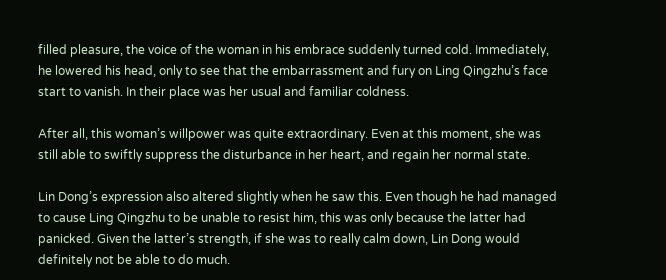filled pleasure, the voice of the woman in his embrace suddenly turned cold. Immediately, he lowered his head, only to see that the embarrassment and fury on Ling Qingzhu’s face start to vanish. In their place was her usual and familiar coldness.

After all, this woman’s willpower was quite extraordinary. Even at this moment, she was still able to swiftly suppress the disturbance in her heart, and regain her normal state.

Lin Dong’s expression also altered slightly when he saw this. Even though he had managed to cause Ling Qingzhu to be unable to resist him, this was only because the latter had panicked. Given the latter’s strength, if she was to really calm down, Lin Dong would definitely not be able to do much.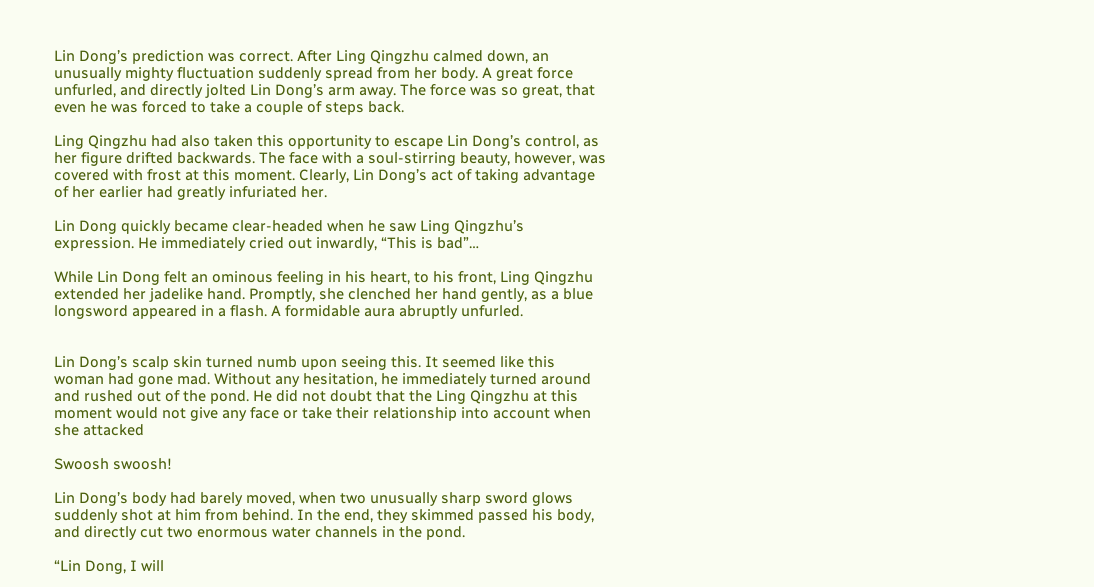Lin Dong’s prediction was correct. After Ling Qingzhu calmed down, an unusually mighty fluctuation suddenly spread from her body. A great force unfurled, and directly jolted Lin Dong’s arm away. The force was so great, that even he was forced to take a couple of steps back.

Ling Qingzhu had also taken this opportunity to escape Lin Dong’s control, as her figure drifted backwards. The face with a soul-stirring beauty, however, was covered with frost at this moment. Clearly, Lin Dong’s act of taking advantage of her earlier had greatly infuriated her.

Lin Dong quickly became clear-headed when he saw Ling Qingzhu’s expression. He immediately cried out inwardly, “This is bad”…

While Lin Dong felt an ominous feeling in his heart, to his front, Ling Qingzhu extended her jadelike hand. Promptly, she clenched her hand gently, as a blue longsword appeared in a flash. A formidable aura abruptly unfurled.


Lin Dong’s scalp skin turned numb upon seeing this. It seemed like this woman had gone mad. Without any hesitation, he immediately turned around and rushed out of the pond. He did not doubt that the Ling Qingzhu at this moment would not give any face or take their relationship into account when she attacked

Swoosh swoosh!

Lin Dong’s body had barely moved, when two unusually sharp sword glows suddenly shot at him from behind. In the end, they skimmed passed his body, and directly cut two enormous water channels in the pond.

“Lin Dong, I will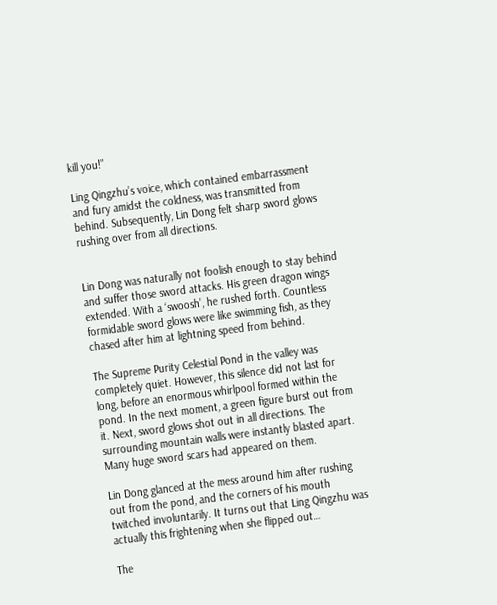kill you!”

Ling Qingzhu’s voice, which contained embarrassment and fury amidst the coldness, was transmitted from behind. Subsequently, Lin Dong felt sharp sword glows rushing over from all directions.


Lin Dong was naturally not foolish enough to stay behind and suffer those sword attacks. His green dragon wings extended. With a ‘swoosh’, he rushed forth. Countless formidable sword glows were like swimming fish, as they chased after him at lightning speed from behind.

The Supreme Purity Celestial Pond in the valley was completely quiet. However, this silence did not last for long, before an enormous whirlpool formed within the pond. In the next moment, a green figure burst out from it. Next, sword glows shot out in all directions. The surrounding mountain walls were instantly blasted apart. Many huge sword scars had appeared on them.

Lin Dong glanced at the mess around him after rushing out from the pond, and the corners of his mouth twitched involuntarily. It turns out that Ling Qingzhu was actually this frightening when she flipped out…

The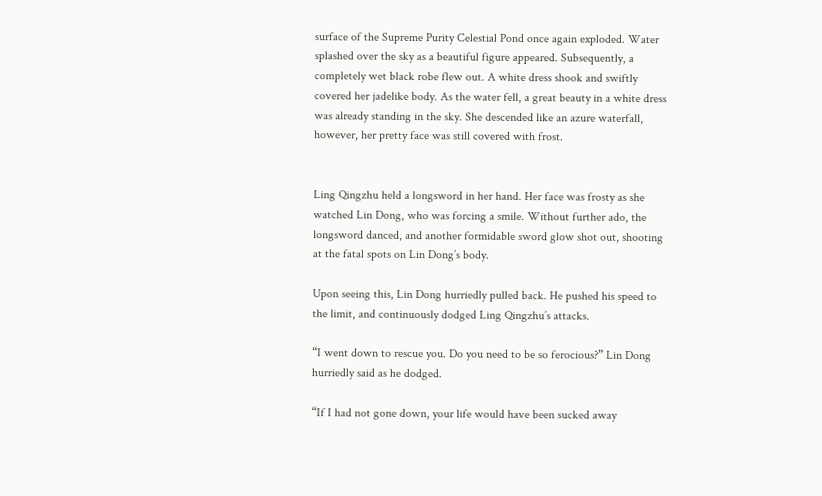surface of the Supreme Purity Celestial Pond once again exploded. Water splashed over the sky as a beautiful figure appeared. Subsequently, a completely wet black robe flew out. A white dress shook and swiftly covered her jadelike body. As the water fell, a great beauty in a white dress was already standing in the sky. She descended like an azure waterfall, however, her pretty face was still covered with frost.


Ling Qingzhu held a longsword in her hand. Her face was frosty as she watched Lin Dong, who was forcing a smile. Without further ado, the longsword danced, and another formidable sword glow shot out, shooting at the fatal spots on Lin Dong’s body.

Upon seeing this, Lin Dong hurriedly pulled back. He pushed his speed to the limit, and continuously dodged Ling Qingzhu’s attacks.

“I went down to rescue you. Do you need to be so ferocious?” Lin Dong hurriedly said as he dodged.

“If I had not gone down, your life would have been sucked away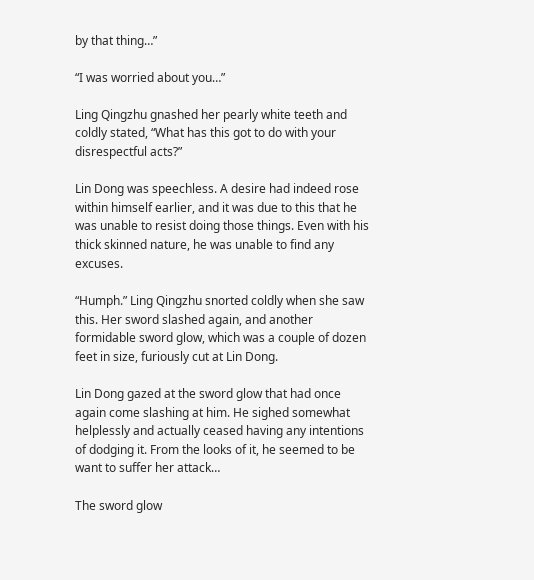by that thing…”

“I was worried about you…”

Ling Qingzhu gnashed her pearly white teeth and coldly stated, “What has this got to do with your disrespectful acts?”

Lin Dong was speechless. A desire had indeed rose within himself earlier, and it was due to this that he was unable to resist doing those things. Even with his thick skinned nature, he was unable to find any excuses.

“Humph.” Ling Qingzhu snorted coldly when she saw this. Her sword slashed again, and another formidable sword glow, which was a couple of dozen feet in size, furiously cut at Lin Dong.

Lin Dong gazed at the sword glow that had once again come slashing at him. He sighed somewhat helplessly and actually ceased having any intentions of dodging it. From the looks of it, he seemed to be want to suffer her attack…

The sword glow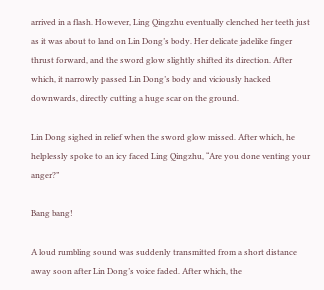arrived in a flash. However, Ling Qingzhu eventually clenched her teeth just as it was about to land on Lin Dong’s body. Her delicate jadelike finger thrust forward, and the sword glow slightly shifted its direction. After which, it narrowly passed Lin Dong’s body and viciously hacked downwards, directly cutting a huge scar on the ground.

Lin Dong sighed in relief when the sword glow missed. After which, he helplessly spoke to an icy faced Ling Qingzhu, “Are you done venting your anger?”

Bang bang!

A loud rumbling sound was suddenly transmitted from a short distance away soon after Lin Dong’s voice faded. After which, the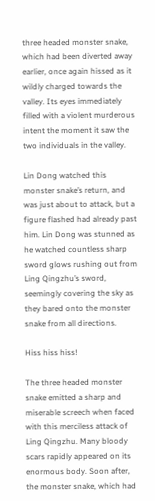three headed monster snake, which had been diverted away earlier, once again hissed as it wildly charged towards the valley. Its eyes immediately filled with a violent murderous intent the moment it saw the two individuals in the valley.

Lin Dong watched this monster snake’s return, and was just about to attack, but a figure flashed had already past him. Lin Dong was stunned as he watched countless sharp sword glows rushing out from Ling Qingzhu’s sword, seemingly covering the sky as they bared onto the monster snake from all directions.

Hiss hiss hiss!

The three headed monster snake emitted a sharp and miserable screech when faced with this merciless attack of Ling Qingzhu. Many bloody scars rapidly appeared on its enormous body. Soon after, the monster snake, which had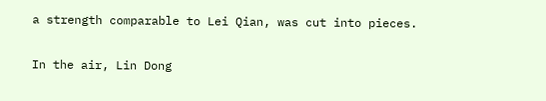a strength comparable to Lei Qian, was cut into pieces.

In the air, Lin Dong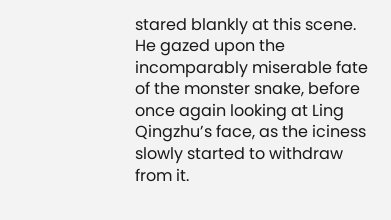stared blankly at this scene. He gazed upon the incomparably miserable fate of the monster snake, before once again looking at Ling Qingzhu’s face, as the iciness slowly started to withdraw from it.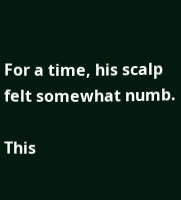For a time, his scalp felt somewhat numb.

This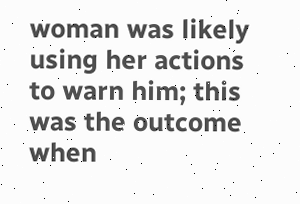woman was likely using her actions to warn him; this was the outcome when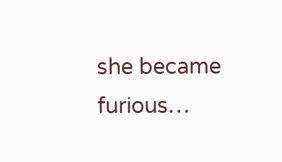she became furious…